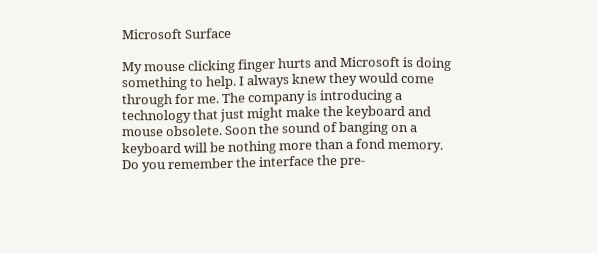Microsoft Surface

My mouse clicking finger hurts and Microsoft is doing something to help. I always knew they would come through for me. The company is introducing a technology that just might make the keyboard and mouse obsolete. Soon the sound of banging on a keyboard will be nothing more than a fond memory. Do you remember the interface the pre-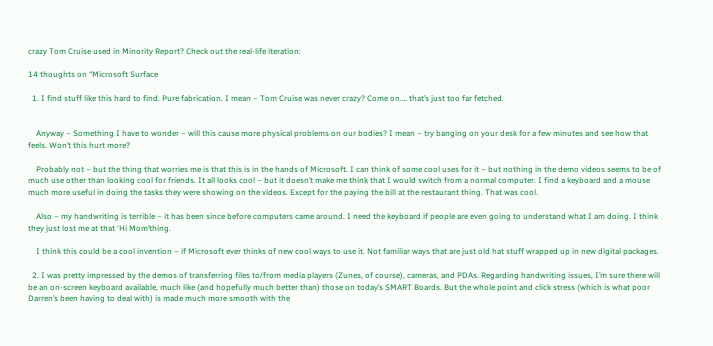crazy Tom Cruise used in Minority Report? Check out the real-life iteration:

14 thoughts on “Microsoft Surface

  1. I find stuff like this hard to find. Pure fabrication. I mean – Tom Cruise was never crazy? Come on…. that’s just too far fetched.


    Anyway – Something I have to wonder – will this cause more physical problems on our bodies? I mean – try banging on your desk for a few minutes and see how that feels. Won’t this hurt more?

    Probably not – but the thing that worries me is that this is in the hands of Microsoft. I can think of some cool uses for it – but nothing in the demo videos seems to be of much use other than looking cool for friends. It all looks cool – but it doesn’t make me think that I would switch from a normal computer. I find a keyboard and a mouse much more useful in doing the tasks they were showing on the videos. Except for the paying the bill at the restaurant thing. That was cool.

    Also – my handwriting is terrible – it has been since before computers came around. I need the keyboard if people are even going to understand what I am doing. I think they just lost me at that ‘Hi Mom’thing.

    I think this could be a cool invention – if Microsoft ever thinks of new cool ways to use it. Not familiar ways that are just old hat stuff wrapped up in new digital packages.

  2. I was pretty impressed by the demos of transferring files to/from media players (Zunes, of course), cameras, and PDAs. Regarding handwriting issues, I’m sure there will be an on-screen keyboard available, much like (and hopefully much better than) those on today’s SMART Boards. But the whole point and click stress (which is what poor Darren’s been having to deal with) is made much more smooth with the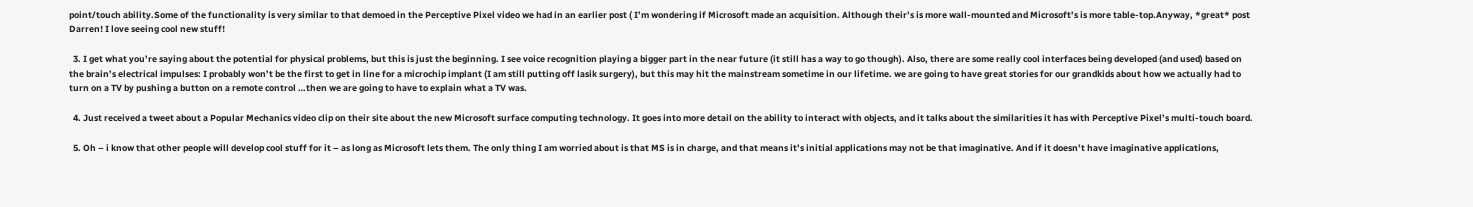point/touch ability.Some of the functionality is very similar to that demoed in the Perceptive Pixel video we had in an earlier post ( I’m wondering if Microsoft made an acquisition. Although their’s is more wall-mounted and Microsoft’s is more table-top.Anyway, *great* post Darren! I love seeing cool new stuff!

  3. I get what you’re saying about the potential for physical problems, but this is just the beginning. I see voice recognition playing a bigger part in the near future (it still has a way to go though). Also, there are some really cool interfaces being developed (and used) based on the brain’s electrical impulses: I probably won’t be the first to get in line for a microchip implant (I am still putting off lasik surgery), but this may hit the mainstream sometime in our lifetime. we are going to have great stories for our grandkids about how we actually had to turn on a TV by pushing a button on a remote control …then we are going to have to explain what a TV was.

  4. Just received a tweet about a Popular Mechanics video clip on their site about the new Microsoft surface computing technology. It goes into more detail on the ability to interact with objects, and it talks about the similarities it has with Perceptive Pixel’s multi-touch board.

  5. Oh – i know that other people will develop cool stuff for it – as long as Microsoft lets them. The only thing I am worried about is that MS is in charge, and that means it’s initial applications may not be that imaginative. And if it doesn’t have imaginative applications,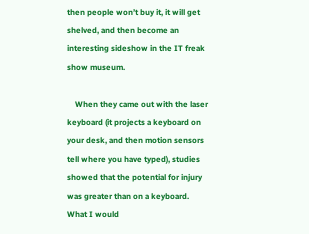then people won’t buy it, it will get shelved, and then become an interesting sideshow in the IT freak show museum.

    When they came out with the laser keyboard (it projects a keyboard on your desk, and then motion sensors tell where you have typed), studies showed that the potential for injury was greater than on a keyboard. What I would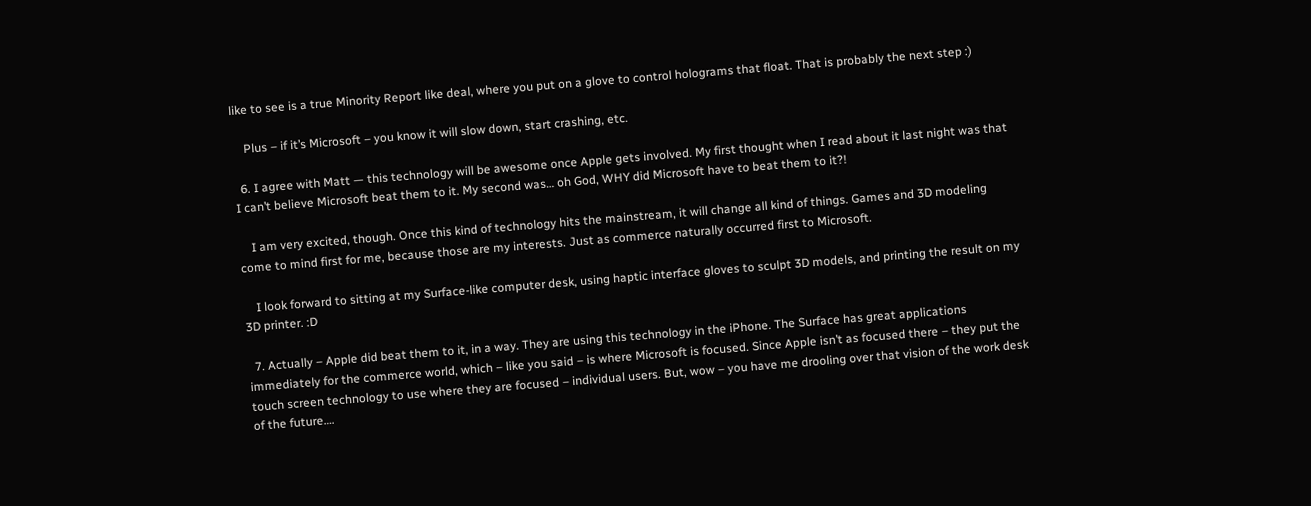like to see is a true Minority Report like deal, where you put on a glove to control holograms that float. That is probably the next step :)

    Plus – if it’s Microsoft – you know it will slow down, start crashing, etc.

  6. I agree with Matt — this technology will be awesome once Apple gets involved. My first thought when I read about it last night was that I can’t believe Microsoft beat them to it. My second was… oh God, WHY did Microsoft have to beat them to it?!

    I am very excited, though. Once this kind of technology hits the mainstream, it will change all kind of things. Games and 3D modeling come to mind first for me, because those are my interests. Just as commerce naturally occurred first to Microsoft.

    I look forward to sitting at my Surface-like computer desk, using haptic interface gloves to sculpt 3D models, and printing the result on my 3D printer. :D

  7. Actually – Apple did beat them to it, in a way. They are using this technology in the iPhone. The Surface has great applications immediately for the commerce world, which – like you said – is where Microsoft is focused. Since Apple isn’t as focused there – they put the touch screen technology to use where they are focused – individual users. But, wow – you have me drooling over that vision of the work desk of the future….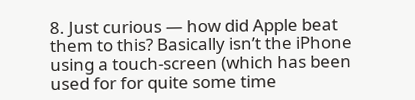8. Just curious — how did Apple beat them to this? Basically isn’t the iPhone using a touch-screen (which has been used for for quite some time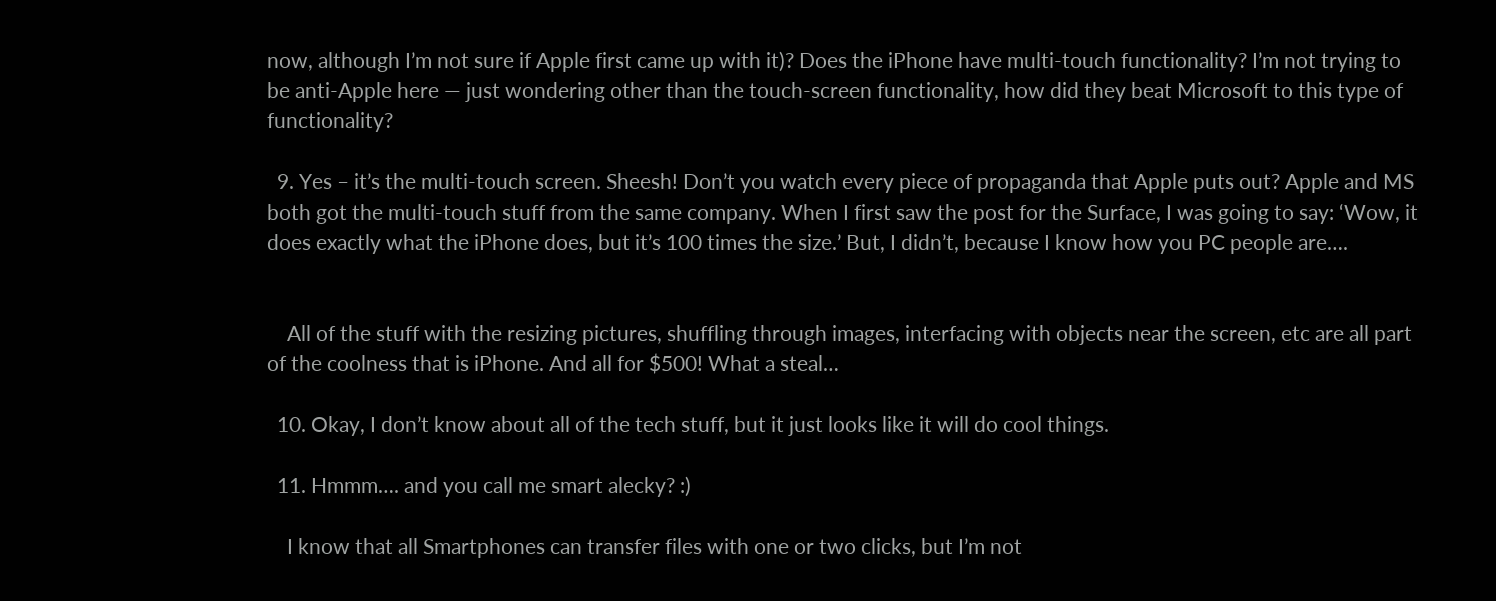now, although I’m not sure if Apple first came up with it)? Does the iPhone have multi-touch functionality? I’m not trying to be anti-Apple here — just wondering other than the touch-screen functionality, how did they beat Microsoft to this type of functionality?

  9. Yes – it’s the multi-touch screen. Sheesh! Don’t you watch every piece of propaganda that Apple puts out? Apple and MS both got the multi-touch stuff from the same company. When I first saw the post for the Surface, I was going to say: ‘Wow, it does exactly what the iPhone does, but it’s 100 times the size.’ But, I didn’t, because I know how you PC people are….


    All of the stuff with the resizing pictures, shuffling through images, interfacing with objects near the screen, etc are all part of the coolness that is iPhone. And all for $500! What a steal…

  10. Okay, I don’t know about all of the tech stuff, but it just looks like it will do cool things.

  11. Hmmm…. and you call me smart alecky? :)

    I know that all Smartphones can transfer files with one or two clicks, but I’m not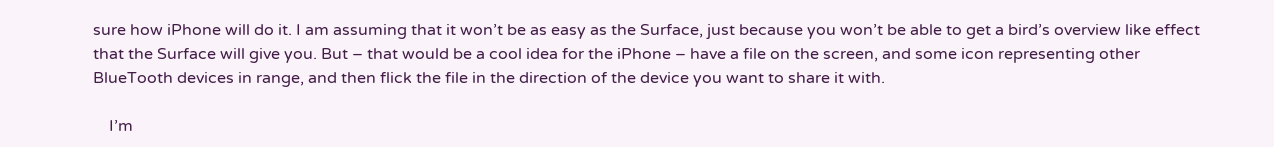sure how iPhone will do it. I am assuming that it won’t be as easy as the Surface, just because you won’t be able to get a bird’s overview like effect that the Surface will give you. But – that would be a cool idea for the iPhone – have a file on the screen, and some icon representing other BlueTooth devices in range, and then flick the file in the direction of the device you want to share it with.

    I’m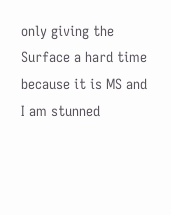only giving the Surface a hard time because it is MS and I am stunned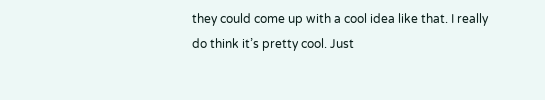they could come up with a cool idea like that. I really do think it’s pretty cool. Just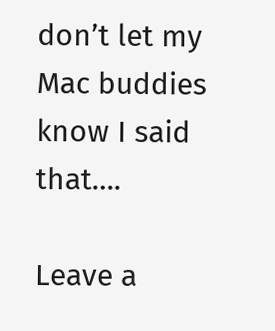don’t let my Mac buddies know I said that….

Leave a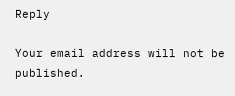Reply

Your email address will not be published.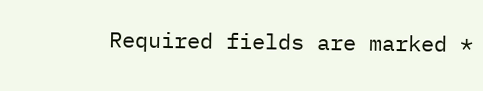Required fields are marked *